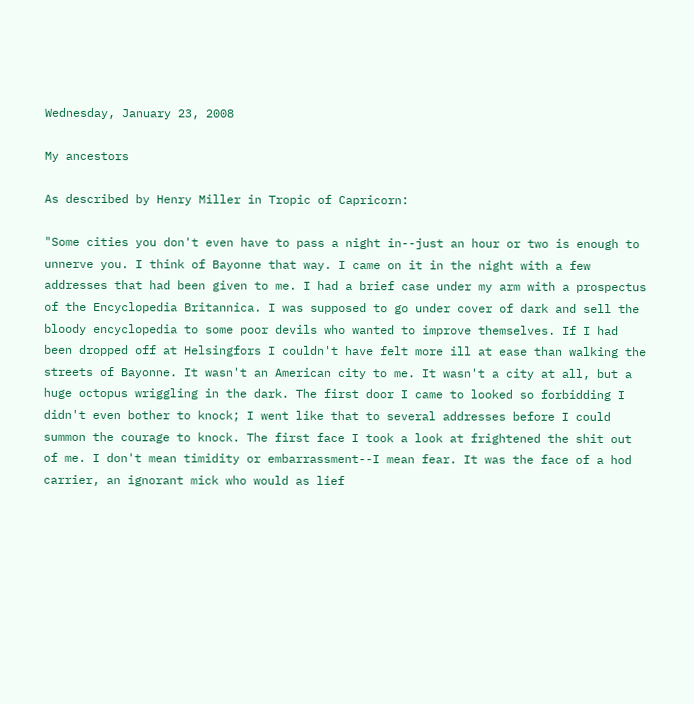Wednesday, January 23, 2008

My ancestors

As described by Henry Miller in Tropic of Capricorn:

"Some cities you don't even have to pass a night in--just an hour or two is enough to unnerve you. I think of Bayonne that way. I came on it in the night with a few addresses that had been given to me. I had a brief case under my arm with a prospectus of the Encyclopedia Britannica. I was supposed to go under cover of dark and sell the bloody encyclopedia to some poor devils who wanted to improve themselves. If I had been dropped off at Helsingfors I couldn't have felt more ill at ease than walking the streets of Bayonne. It wasn't an American city to me. It wasn't a city at all, but a huge octopus wriggling in the dark. The first door I came to looked so forbidding I didn't even bother to knock; I went like that to several addresses before I could summon the courage to knock. The first face I took a look at frightened the shit out of me. I don't mean timidity or embarrassment--I mean fear. It was the face of a hod carrier, an ignorant mick who would as lief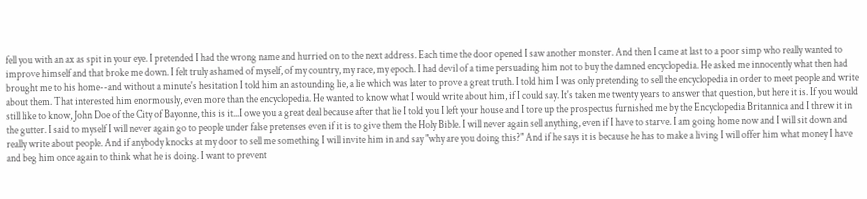fell you with an ax as spit in your eye. I pretended I had the wrong name and hurried on to the next address. Each time the door opened I saw another monster. And then I came at last to a poor simp who really wanted to improve himself and that broke me down. I felt truly ashamed of myself, of my country, my race, my epoch. I had devil of a time persuading him not to buy the damned encyclopedia. He asked me innocently what then had brought me to his home--and without a minute's hesitation I told him an astounding lie, a lie which was later to prove a great truth. I told him I was only pretending to sell the encyclopedia in order to meet people and write about them. That interested him enormously, even more than the encyclopedia. He wanted to know what I would write about him, if I could say. It's taken me twenty years to answer that question, but here it is. If you would still like to know, John Doe of the City of Bayonne, this is it...I owe you a great deal because after that lie I told you I left your house and I tore up the prospectus furnished me by the Encyclopedia Britannica and I threw it in the gutter. I said to myself I will never again go to people under false pretenses even if it is to give them the Holy Bible. I will never again sell anything, even if I have to starve. I am going home now and I will sit down and really write about people. And if anybody knocks at my door to sell me something I will invite him in and say "why are you doing this?" And if he says it is because he has to make a living I will offer him what money I have and beg him once again to think what he is doing. I want to prevent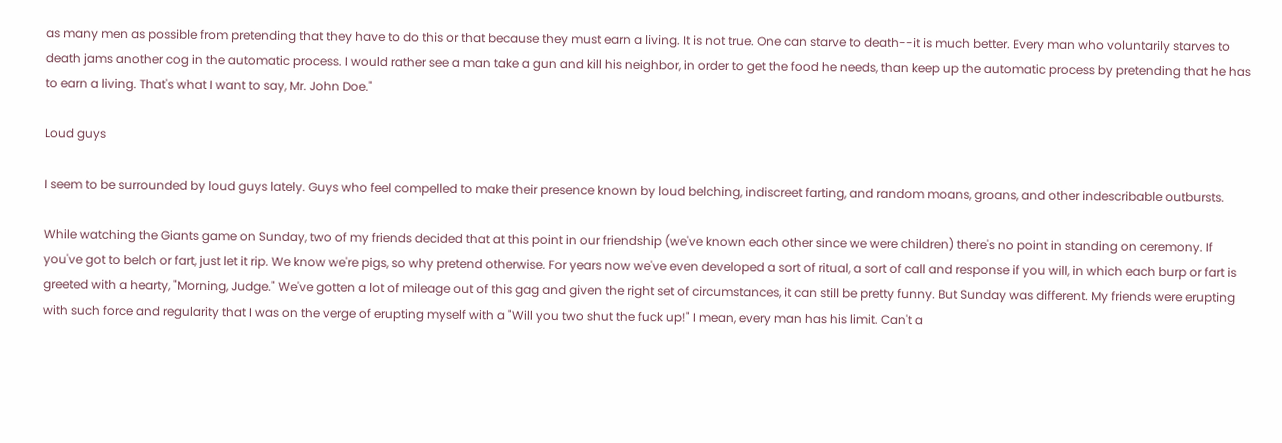as many men as possible from pretending that they have to do this or that because they must earn a living. It is not true. One can starve to death--it is much better. Every man who voluntarily starves to death jams another cog in the automatic process. I would rather see a man take a gun and kill his neighbor, in order to get the food he needs, than keep up the automatic process by pretending that he has to earn a living. That's what I want to say, Mr. John Doe."

Loud guys

I seem to be surrounded by loud guys lately. Guys who feel compelled to make their presence known by loud belching, indiscreet farting, and random moans, groans, and other indescribable outbursts.

While watching the Giants game on Sunday, two of my friends decided that at this point in our friendship (we've known each other since we were children) there's no point in standing on ceremony. If you've got to belch or fart, just let it rip. We know we're pigs, so why pretend otherwise. For years now we've even developed a sort of ritual, a sort of call and response if you will, in which each burp or fart is greeted with a hearty, "Morning, Judge." We've gotten a lot of mileage out of this gag and given the right set of circumstances, it can still be pretty funny. But Sunday was different. My friends were erupting with such force and regularity that I was on the verge of erupting myself with a "Will you two shut the fuck up!" I mean, every man has his limit. Can't a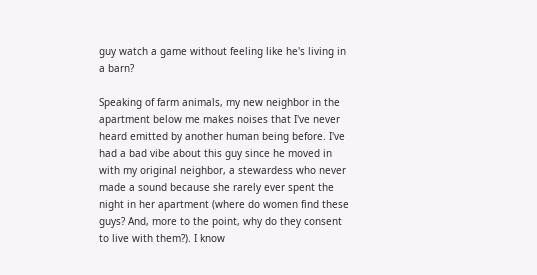guy watch a game without feeling like he's living in a barn?

Speaking of farm animals, my new neighbor in the apartment below me makes noises that I've never heard emitted by another human being before. I've had a bad vibe about this guy since he moved in with my original neighbor, a stewardess who never made a sound because she rarely ever spent the night in her apartment (where do women find these guys? And, more to the point, why do they consent to live with them?). I know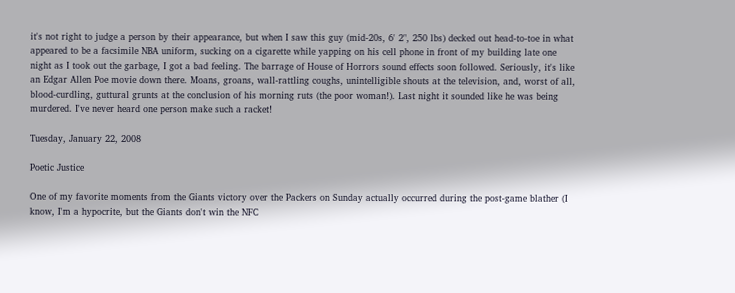it's not right to judge a person by their appearance, but when I saw this guy (mid-20s, 6' 2", 250 lbs) decked out head-to-toe in what appeared to be a facsimile NBA uniform, sucking on a cigarette while yapping on his cell phone in front of my building late one night as I took out the garbage, I got a bad feeling. The barrage of House of Horrors sound effects soon followed. Seriously, it's like an Edgar Allen Poe movie down there. Moans, groans, wall-rattling coughs, unintelligible shouts at the television, and, worst of all, blood-curdling, guttural grunts at the conclusion of his morning ruts (the poor woman!). Last night it sounded like he was being murdered. I've never heard one person make such a racket!

Tuesday, January 22, 2008

Poetic Justice

One of my favorite moments from the Giants victory over the Packers on Sunday actually occurred during the post-game blather (I know, I'm a hypocrite, but the Giants don't win the NFC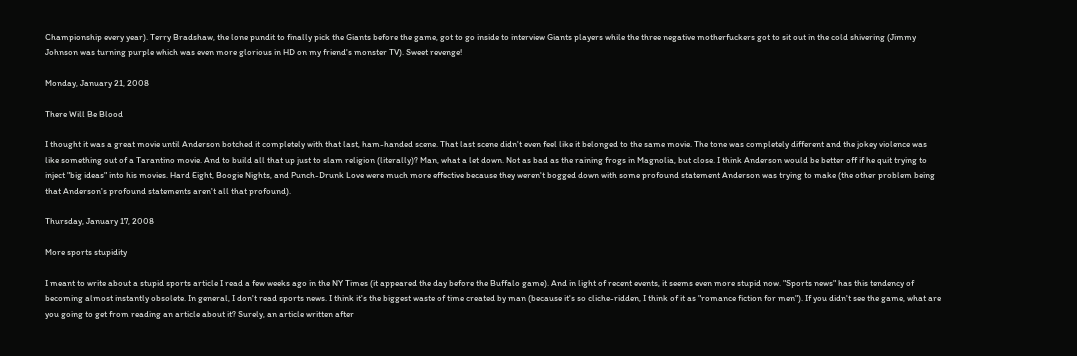Championship every year). Terry Bradshaw, the lone pundit to finally pick the Giants before the game, got to go inside to interview Giants players while the three negative motherfuckers got to sit out in the cold shivering (Jimmy Johnson was turning purple which was even more glorious in HD on my friend's monster TV). Sweet revenge!

Monday, January 21, 2008

There Will Be Blood

I thought it was a great movie until Anderson botched it completely with that last, ham-handed scene. That last scene didn't even feel like it belonged to the same movie. The tone was completely different and the jokey violence was like something out of a Tarantino movie. And to build all that up just to slam religion (literally)? Man, what a let down. Not as bad as the raining frogs in Magnolia, but close. I think Anderson would be better off if he quit trying to inject "big ideas" into his movies. Hard Eight, Boogie Nights, and Punch-Drunk Love were much more effective because they weren't bogged down with some profound statement Anderson was trying to make (the other problem being that Anderson's profound statements aren't all that profound).

Thursday, January 17, 2008

More sports stupidity

I meant to write about a stupid sports article I read a few weeks ago in the NY Times (it appeared the day before the Buffalo game). And in light of recent events, it seems even more stupid now. "Sports news" has this tendency of becoming almost instantly obsolete. In general, I don't read sports news. I think it's the biggest waste of time created by man (because it's so cliche-ridden, I think of it as "romance fiction for men"). If you didn't see the game, what are you going to get from reading an article about it? Surely, an article written after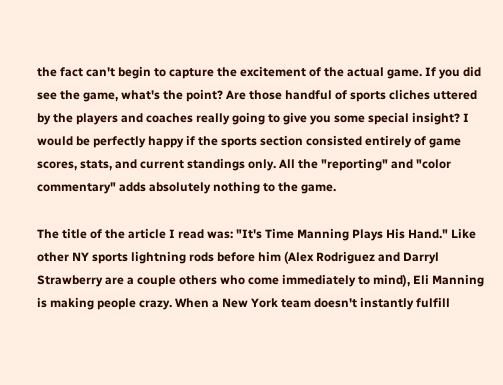the fact can't begin to capture the excitement of the actual game. If you did see the game, what's the point? Are those handful of sports cliches uttered by the players and coaches really going to give you some special insight? I would be perfectly happy if the sports section consisted entirely of game scores, stats, and current standings only. All the "reporting" and "color commentary" adds absolutely nothing to the game.

The title of the article I read was: "It's Time Manning Plays His Hand." Like other NY sports lightning rods before him (Alex Rodriguez and Darryl Strawberry are a couple others who come immediately to mind), Eli Manning is making people crazy. When a New York team doesn't instantly fulfill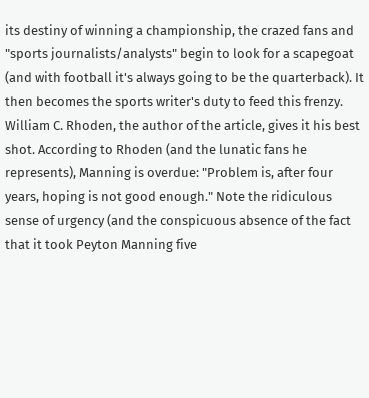its destiny of winning a championship, the crazed fans and "sports journalists/analysts" begin to look for a scapegoat (and with football it's always going to be the quarterback). It then becomes the sports writer's duty to feed this frenzy. William C. Rhoden, the author of the article, gives it his best shot. According to Rhoden (and the lunatic fans he represents), Manning is overdue: "Problem is, after four years, hoping is not good enough." Note the ridiculous sense of urgency (and the conspicuous absence of the fact that it took Peyton Manning five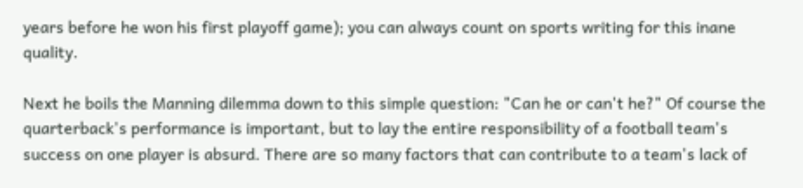years before he won his first playoff game); you can always count on sports writing for this inane quality.

Next he boils the Manning dilemma down to this simple question: "Can he or can't he?" Of course the quarterback's performance is important, but to lay the entire responsibility of a football team's success on one player is absurd. There are so many factors that can contribute to a team's lack of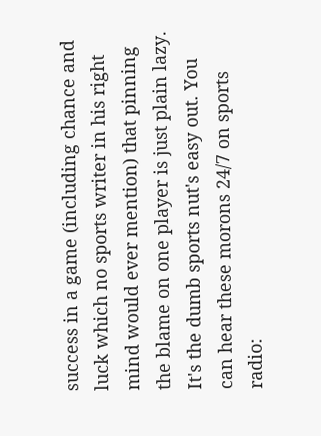success in a game (including chance and luck which no sports writer in his right mind would ever mention) that pinning the blame on one player is just plain lazy. It's the dumb sports nut's easy out. You can hear these morons 24/7 on sports radio: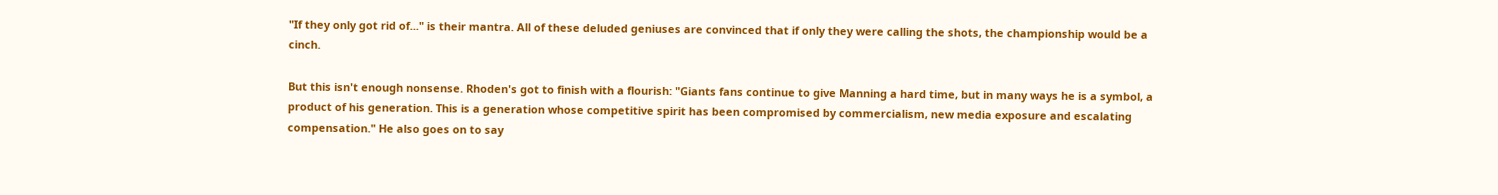"If they only got rid of..." is their mantra. All of these deluded geniuses are convinced that if only they were calling the shots, the championship would be a cinch.

But this isn't enough nonsense. Rhoden's got to finish with a flourish: "Giants fans continue to give Manning a hard time, but in many ways he is a symbol, a product of his generation. This is a generation whose competitive spirit has been compromised by commercialism, new media exposure and escalating compensation." He also goes on to say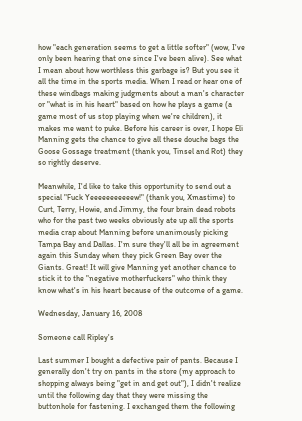how "each generation seems to get a little softer" (wow, I've only been hearing that one since I've been alive). See what I mean about how worthless this garbage is? But you see it all the time in the sports media. When I read or hear one of these windbags making judgments about a man's character or "what is in his heart" based on how he plays a game (a game most of us stop playing when we're children), it makes me want to puke. Before his career is over, I hope Eli Manning gets the chance to give all these douche bags the Goose Gossage treatment (thank you, Tinsel and Rot) they so rightly deserve.

Meanwhile, I'd like to take this opportunity to send out a special "Fuck Yeeeeeeeeeeew!" (thank you, Xmastime) to Curt, Terry, Howie, and Jimmy, the four brain dead robots who for the past two weeks obviously ate up all the sports media crap about Manning before unanimously picking Tampa Bay and Dallas. I'm sure they'll all be in agreement again this Sunday when they pick Green Bay over the Giants. Great! It will give Manning yet another chance to stick it to the "negative motherfuckers" who think they know what's in his heart because of the outcome of a game.

Wednesday, January 16, 2008

Someone call Ripley's

Last summer I bought a defective pair of pants. Because I generally don't try on pants in the store (my approach to shopping always being "get in and get out"), I didn't realize until the following day that they were missing the buttonhole for fastening. I exchanged them the following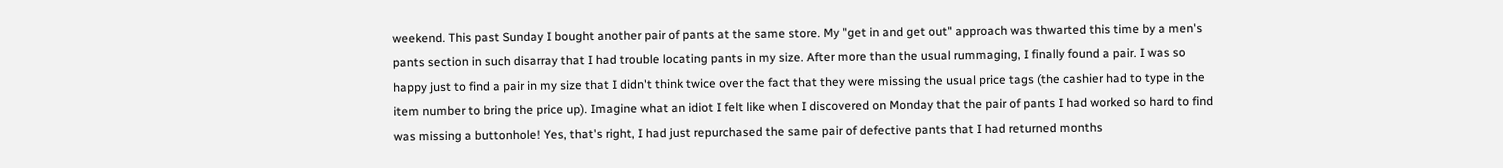weekend. This past Sunday I bought another pair of pants at the same store. My "get in and get out" approach was thwarted this time by a men's pants section in such disarray that I had trouble locating pants in my size. After more than the usual rummaging, I finally found a pair. I was so happy just to find a pair in my size that I didn't think twice over the fact that they were missing the usual price tags (the cashier had to type in the item number to bring the price up). Imagine what an idiot I felt like when I discovered on Monday that the pair of pants I had worked so hard to find was missing a buttonhole! Yes, that's right, I had just repurchased the same pair of defective pants that I had returned months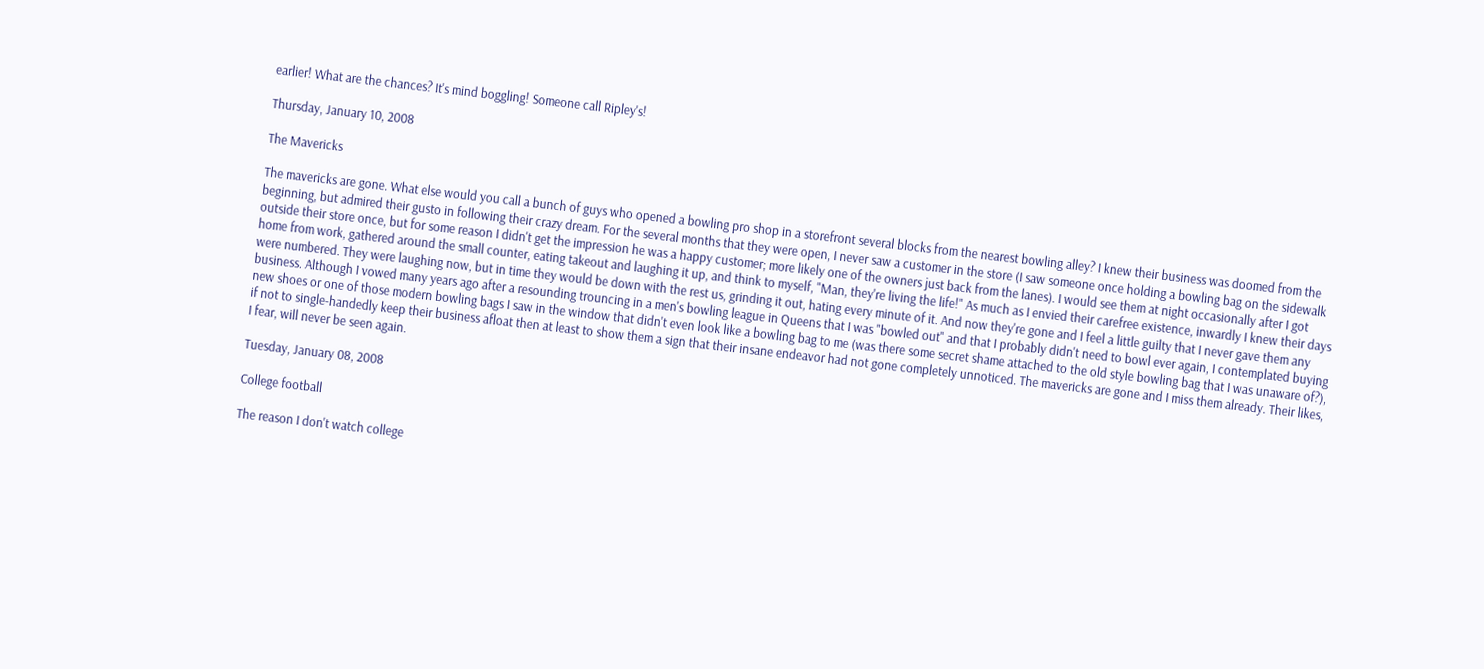earlier! What are the chances? It's mind boggling! Someone call Ripley's!

Thursday, January 10, 2008

The Mavericks

The mavericks are gone. What else would you call a bunch of guys who opened a bowling pro shop in a storefront several blocks from the nearest bowling alley? I knew their business was doomed from the beginning, but admired their gusto in following their crazy dream. For the several months that they were open, I never saw a customer in the store (I saw someone once holding a bowling bag on the sidewalk outside their store once, but for some reason I didn't get the impression he was a happy customer; more likely one of the owners just back from the lanes). I would see them at night occasionally after I got home from work, gathered around the small counter, eating takeout and laughing it up, and think to myself, "Man, they're living the life!" As much as I envied their carefree existence, inwardly I knew their days were numbered. They were laughing now, but in time they would be down with the rest us, grinding it out, hating every minute of it. And now they're gone and I feel a little guilty that I never gave them any business. Although I vowed many years ago after a resounding trouncing in a men's bowling league in Queens that I was "bowled out" and that I probably didn't need to bowl ever again, I contemplated buying new shoes or one of those modern bowling bags I saw in the window that didn't even look like a bowling bag to me (was there some secret shame attached to the old style bowling bag that I was unaware of?), if not to single-handedly keep their business afloat then at least to show them a sign that their insane endeavor had not gone completely unnoticed. The mavericks are gone and I miss them already. Their likes, I fear, will never be seen again.

Tuesday, January 08, 2008

College football

The reason I don't watch college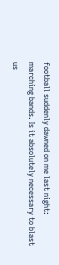football suddenly dawned on me last night: marching bands. Is it absolutely necessary to blast us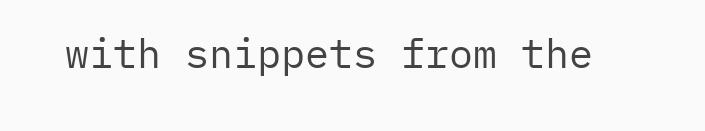with snippets from the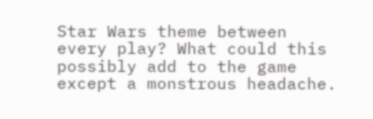Star Wars theme between every play? What could this possibly add to the game except a monstrous headache.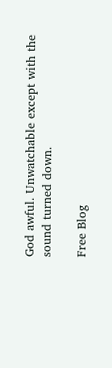God awful. Unwatchable except with the sound turned down.

Free Blog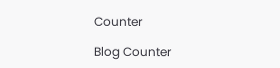Counter

Blog Counter